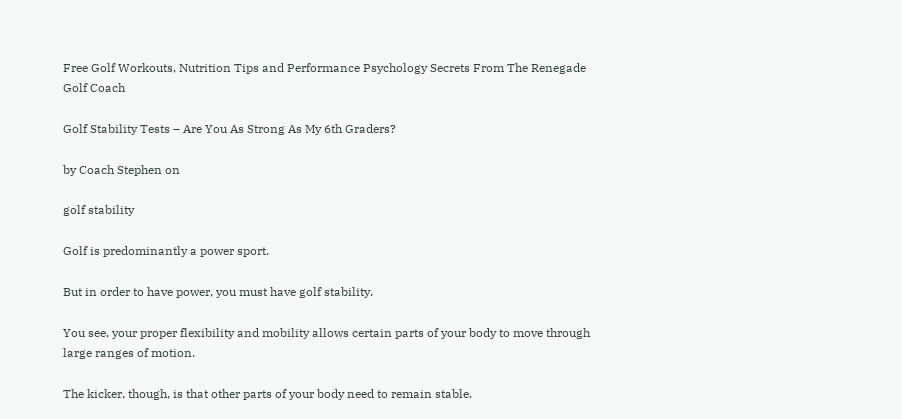Free Golf Workouts, Nutrition Tips and Performance Psychology Secrets From The Renegade Golf Coach

Golf Stability Tests – Are You As Strong As My 6th Graders?

by Coach Stephen on

golf stability

Golf is predominantly a power sport.

But in order to have power, you must have golf stability.

You see, your proper flexibility and mobility allows certain parts of your body to move through large ranges of motion.

The kicker, though, is that other parts of your body need to remain stable.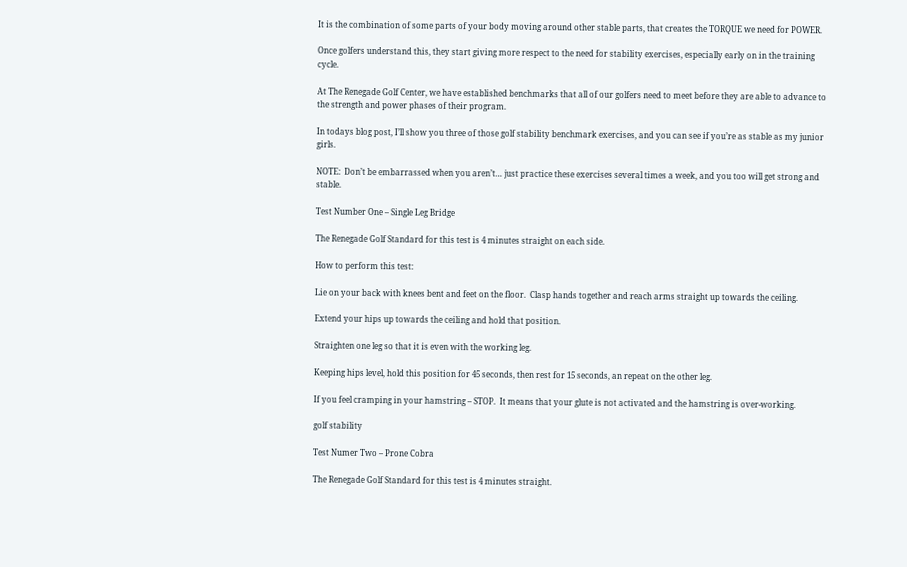It is the combination of some parts of your body moving around other stable parts, that creates the TORQUE we need for POWER.

Once golfers understand this, they start giving more respect to the need for stability exercises, especially early on in the training cycle.

At The Renegade Golf Center, we have established benchmarks that all of our golfers need to meet before they are able to advance to the strength and power phases of their program.

In todays blog post, I’ll show you three of those golf stability benchmark exercises, and you can see if you’re as stable as my junior girls.

NOTE:  Don’t be embarrassed when you aren’t… just practice these exercises several times a week, and you too will get strong and stable.

Test Number One – Single Leg Bridge

The Renegade Golf Standard for this test is 4 minutes straight on each side.

How to perform this test:

Lie on your back with knees bent and feet on the floor.  Clasp hands together and reach arms straight up towards the ceiling.

Extend your hips up towards the ceiling and hold that position.

Straighten one leg so that it is even with the working leg.

Keeping hips level, hold this position for 45 seconds, then rest for 15 seconds, an repeat on the other leg.

If you feel cramping in your hamstring – STOP.  It means that your glute is not activated and the hamstring is over-working.

golf stability

Test Numer Two – Prone Cobra

The Renegade Golf Standard for this test is 4 minutes straight.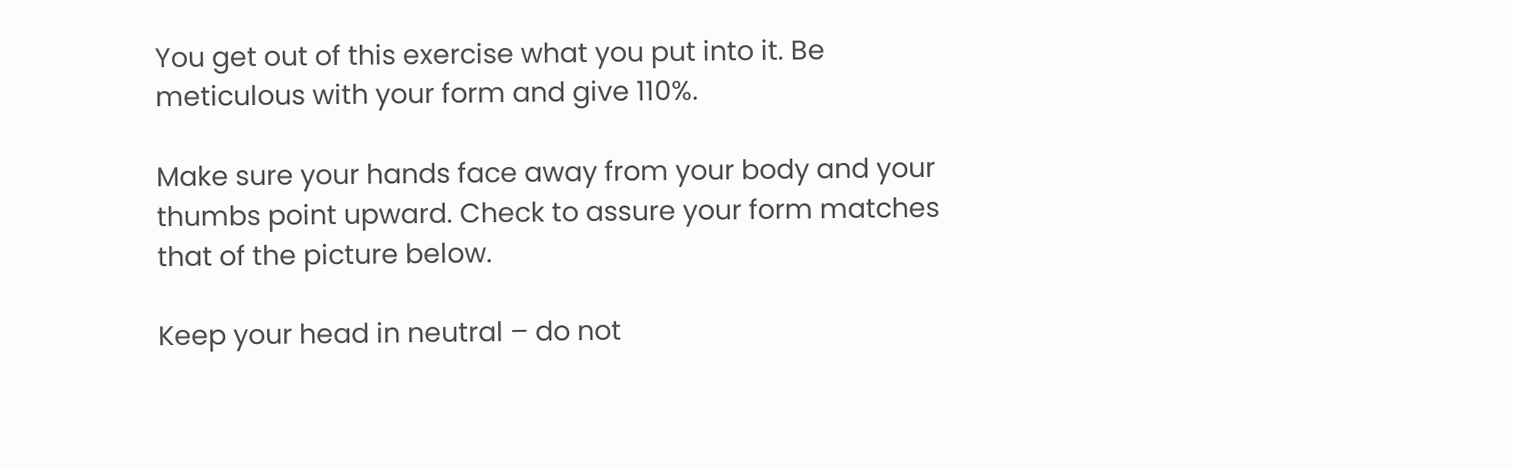You get out of this exercise what you put into it. Be meticulous with your form and give 110%.

Make sure your hands face away from your body and your thumbs point upward. Check to assure your form matches that of the picture below.

Keep your head in neutral – do not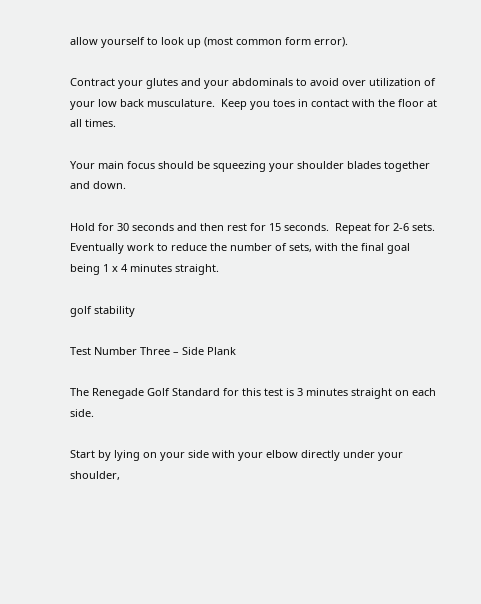allow yourself to look up (most common form error).

Contract your glutes and your abdominals to avoid over utilization of your low back musculature.  Keep you toes in contact with the floor at all times.

Your main focus should be squeezing your shoulder blades together and down.

Hold for 30 seconds and then rest for 15 seconds.  Repeat for 2-6 sets.  Eventually work to reduce the number of sets, with the final goal being 1 x 4 minutes straight.

golf stability

Test Number Three – Side Plank

The Renegade Golf Standard for this test is 3 minutes straight on each side.

Start by lying on your side with your elbow directly under your shoulder,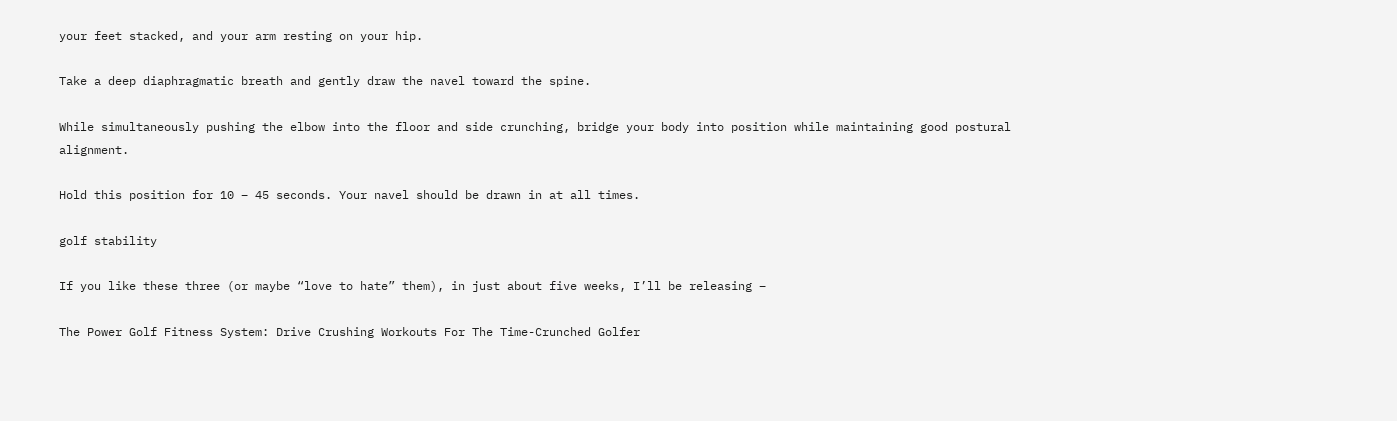your feet stacked, and your arm resting on your hip.

Take a deep diaphragmatic breath and gently draw the navel toward the spine.

While simultaneously pushing the elbow into the floor and side crunching, bridge your body into position while maintaining good postural alignment.

Hold this position for 10 – 45 seconds. Your navel should be drawn in at all times.

golf stability

If you like these three (or maybe “love to hate” them), in just about five weeks, I’ll be releasing –

The Power Golf Fitness System: Drive Crushing Workouts For The Time-Crunched Golfer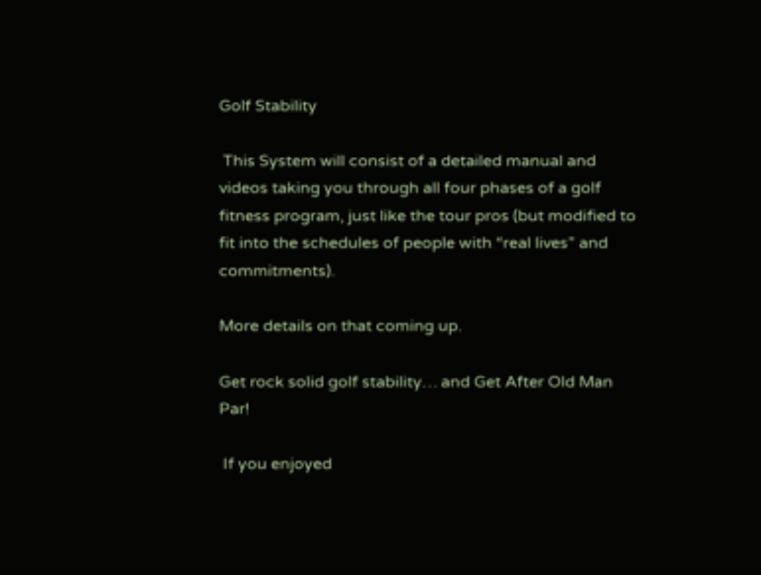Golf Stability

 This System will consist of a detailed manual and videos taking you through all four phases of a golf fitness program, just like the tour pros (but modified to fit into the schedules of people with “real lives” and commitments).

More details on that coming up.

Get rock solid golf stability… and Get After Old Man Par!

 If you enjoyed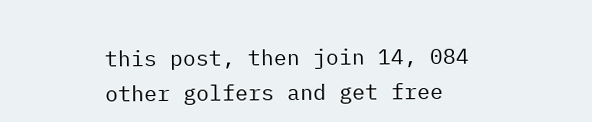this post, then join 14, 084 other golfers and get free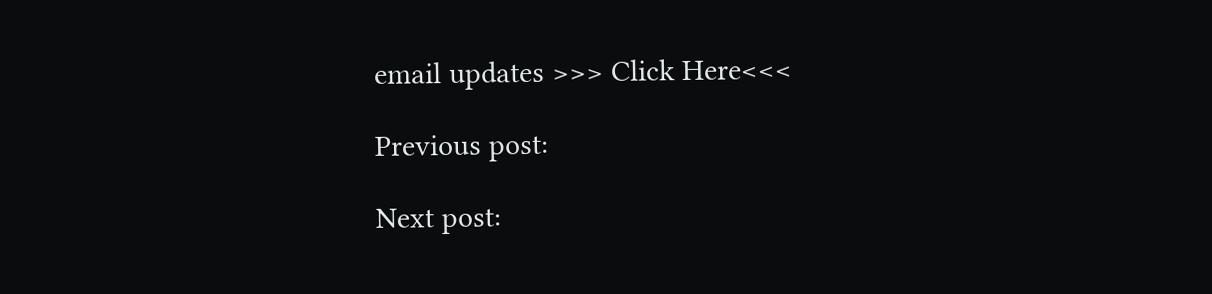email updates >>> Click Here<<<

Previous post:

Next post: